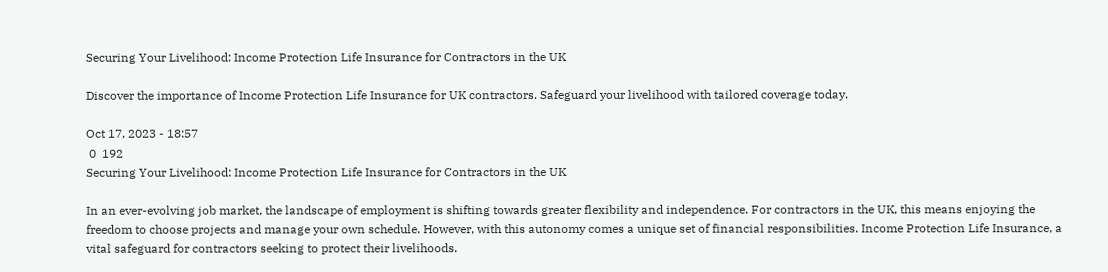Securing Your Livelihood: Income Protection Life Insurance for Contractors in the UK

Discover the importance of Income Protection Life Insurance for UK contractors. Safeguard your livelihood with tailored coverage today.

Oct 17, 2023 - 18:57
 0  192
Securing Your Livelihood: Income Protection Life Insurance for Contractors in the UK

In an ever-evolving job market, the landscape of employment is shifting towards greater flexibility and independence. For contractors in the UK, this means enjoying the freedom to choose projects and manage your own schedule. However, with this autonomy comes a unique set of financial responsibilities. Income Protection Life Insurance, a vital safeguard for contractors seeking to protect their livelihoods.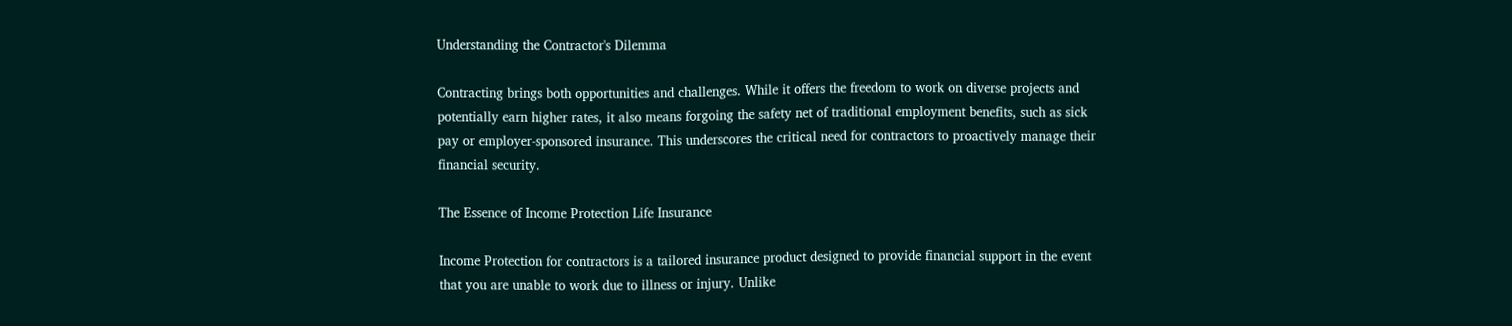Understanding the Contractor's Dilemma

Contracting brings both opportunities and challenges. While it offers the freedom to work on diverse projects and potentially earn higher rates, it also means forgoing the safety net of traditional employment benefits, such as sick pay or employer-sponsored insurance. This underscores the critical need for contractors to proactively manage their financial security.

The Essence of Income Protection Life Insurance

Income Protection for contractors is a tailored insurance product designed to provide financial support in the event that you are unable to work due to illness or injury. Unlike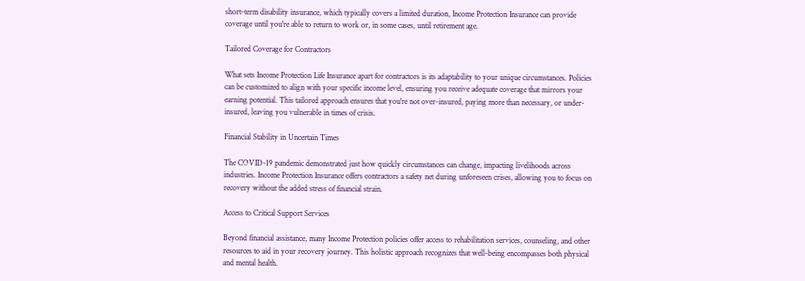short-term disability insurance, which typically covers a limited duration, Income Protection Insurance can provide coverage until you're able to return to work or, in some cases, until retirement age.

Tailored Coverage for Contractors

What sets Income Protection Life Insurance apart for contractors is its adaptability to your unique circumstances. Policies can be customized to align with your specific income level, ensuring you receive adequate coverage that mirrors your earning potential. This tailored approach ensures that you're not over-insured, paying more than necessary, or under-insured, leaving you vulnerable in times of crisis.

Financial Stability in Uncertain Times

The COVID-19 pandemic demonstrated just how quickly circumstances can change, impacting livelihoods across industries. Income Protection Insurance offers contractors a safety net during unforeseen crises, allowing you to focus on recovery without the added stress of financial strain.

Access to Critical Support Services

Beyond financial assistance, many Income Protection policies offer access to rehabilitation services, counseling, and other resources to aid in your recovery journey. This holistic approach recognizes that well-being encompasses both physical and mental health.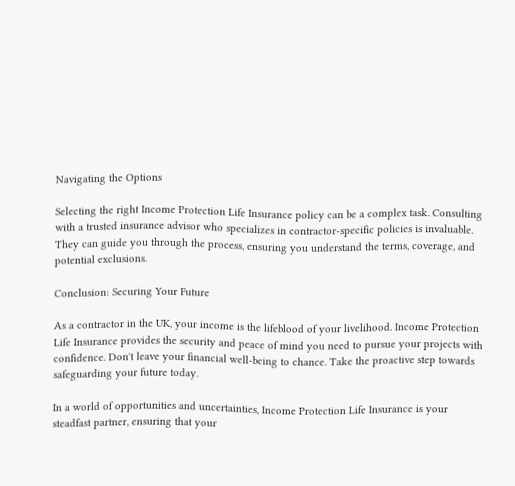Navigating the Options

Selecting the right Income Protection Life Insurance policy can be a complex task. Consulting with a trusted insurance advisor who specializes in contractor-specific policies is invaluable. They can guide you through the process, ensuring you understand the terms, coverage, and potential exclusions.

Conclusion: Securing Your Future

As a contractor in the UK, your income is the lifeblood of your livelihood. Income Protection Life Insurance provides the security and peace of mind you need to pursue your projects with confidence. Don't leave your financial well-being to chance. Take the proactive step towards safeguarding your future today.

In a world of opportunities and uncertainties, Income Protection Life Insurance is your steadfast partner, ensuring that your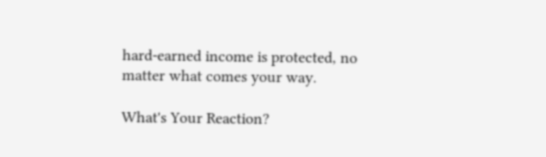hard-earned income is protected, no matter what comes your way.

What's Your Reaction?